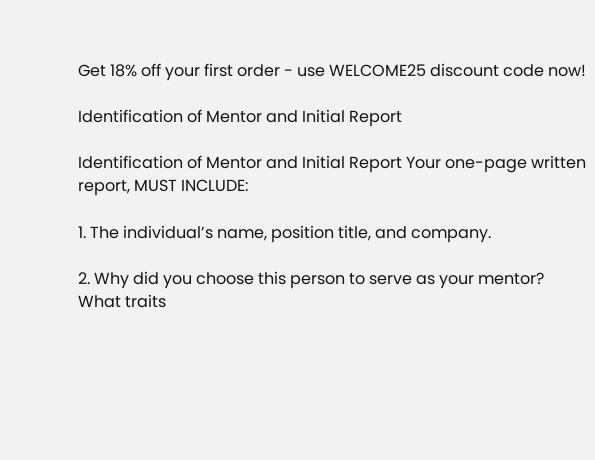Get 18% off your first order - use WELCOME25 discount code now!

Identification of Mentor and Initial Report

Identification of Mentor and Initial Report Your one-page written report, MUST INCLUDE:

1. The individual’s name, position title, and company.

2. Why did you choose this person to serve as your mentor? What traits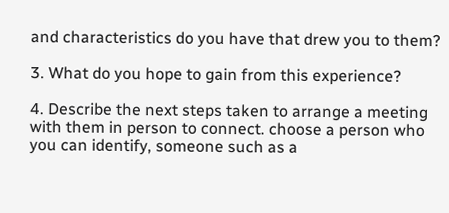and characteristics do you have that drew you to them?

3. What do you hope to gain from this experience?

4. Describe the next steps taken to arrange a meeting with them in person to connect. choose a person who you can identify, someone such as a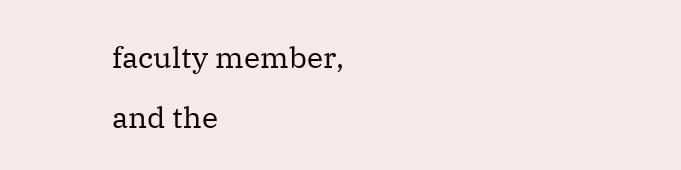faculty member, and the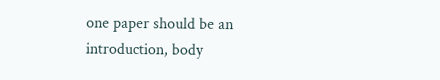one paper should be an introduction, body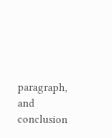paragraph, and conclusion